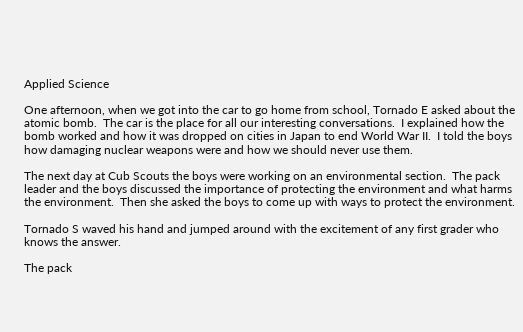Applied Science

One afternoon, when we got into the car to go home from school, Tornado E asked about the atomic bomb.  The car is the place for all our interesting conversations.  I explained how the bomb worked and how it was dropped on cities in Japan to end World War II.  I told the boys how damaging nuclear weapons were and how we should never use them.

The next day at Cub Scouts the boys were working on an environmental section.  The pack leader and the boys discussed the importance of protecting the environment and what harms the environment.  Then she asked the boys to come up with ways to protect the environment.

Tornado S waved his hand and jumped around with the excitement of any first grader who knows the answer.

The pack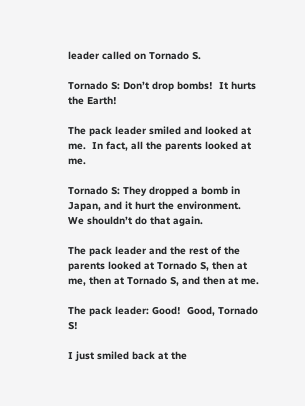leader called on Tornado S.

Tornado S: Don’t drop bombs!  It hurts the Earth!

The pack leader smiled and looked at me.  In fact, all the parents looked at me.

Tornado S: They dropped a bomb in Japan, and it hurt the environment.  We shouldn’t do that again.

The pack leader and the rest of the parents looked at Tornado S, then at me, then at Tornado S, and then at me.

The pack leader: Good!  Good, Tornado S!

I just smiled back at the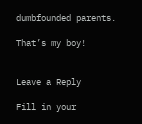dumbfounded parents.

That’s my boy!


Leave a Reply

Fill in your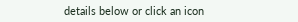details below or click an icon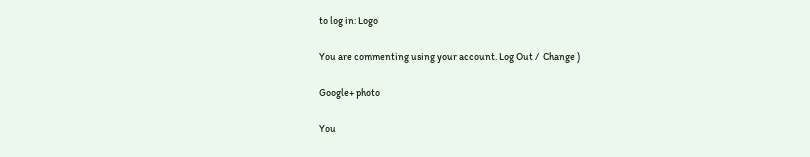to log in: Logo

You are commenting using your account. Log Out /  Change )

Google+ photo

You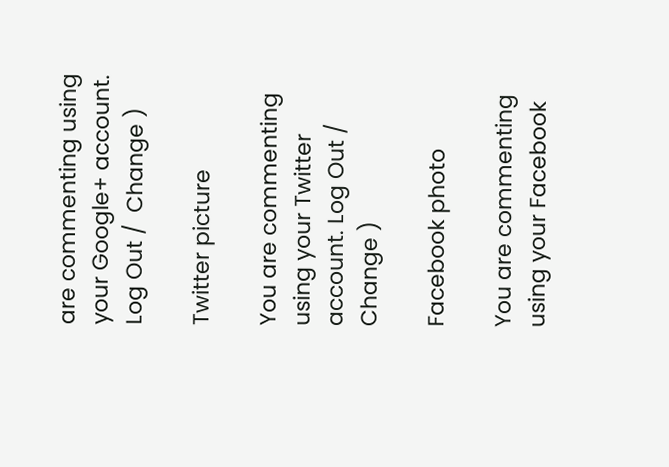are commenting using your Google+ account. Log Out /  Change )

Twitter picture

You are commenting using your Twitter account. Log Out /  Change )

Facebook photo

You are commenting using your Facebook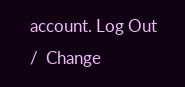account. Log Out /  Change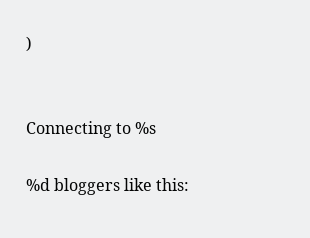)


Connecting to %s

%d bloggers like this: